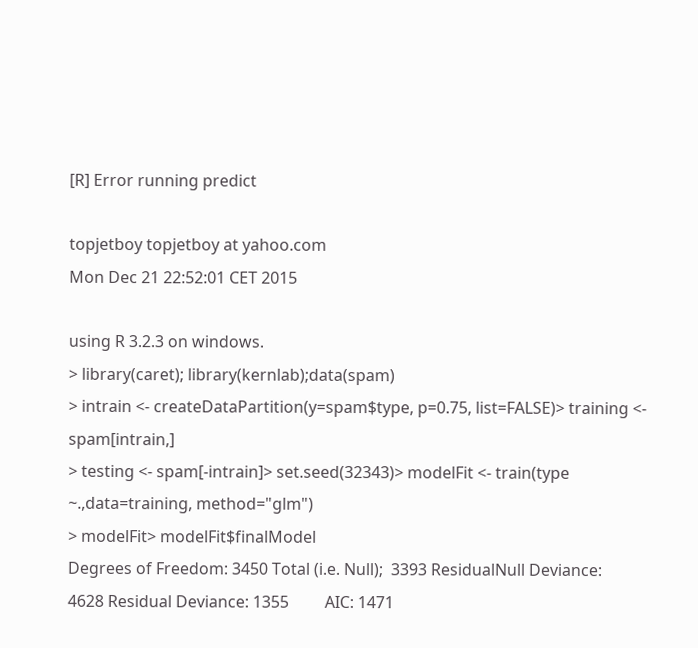[R] Error running predict

topjetboy topjetboy at yahoo.com
Mon Dec 21 22:52:01 CET 2015

using R 3.2.3 on windows.
> library(caret); library(kernlab);data(spam)
> intrain <- createDataPartition(y=spam$type, p=0.75, list=FALSE)> training <- spam[intrain,]
> testing <- spam[-intrain]> set.seed(32343)> modelFit <- train(type ~.,data=training, method="glm")
> modelFit> modelFit$finalModel
Degrees of Freedom: 3450 Total (i.e. Null);  3393 ResidualNull Deviance:      4628 Residual Deviance: 1355         AIC: 1471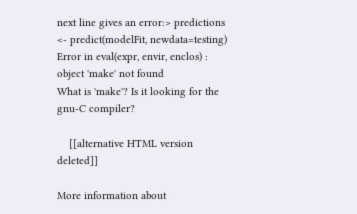next line gives an error:> predictions <- predict(modelFit, newdata=testing)
Error in eval(expr, envir, enclos) : object 'make' not found
What is 'make'? Is it looking for the gnu-C compiler?

    [[alternative HTML version deleted]]

More information about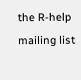the R-help mailing list